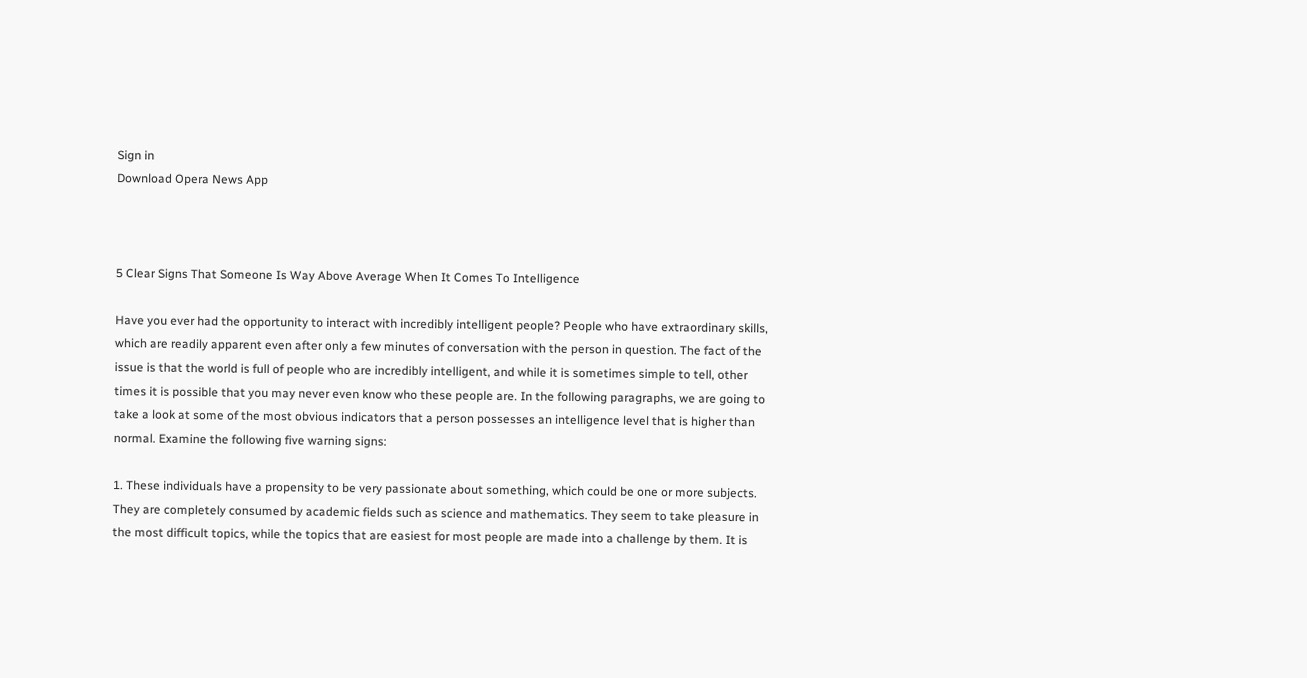Sign in
Download Opera News App



5 Clear Signs That Someone Is Way Above Average When It Comes To Intelligence

Have you ever had the opportunity to interact with incredibly intelligent people? People who have extraordinary skills, which are readily apparent even after only a few minutes of conversation with the person in question. The fact of the issue is that the world is full of people who are incredibly intelligent, and while it is sometimes simple to tell, other times it is possible that you may never even know who these people are. In the following paragraphs, we are going to take a look at some of the most obvious indicators that a person possesses an intelligence level that is higher than normal. Examine the following five warning signs:

1. These individuals have a propensity to be very passionate about something, which could be one or more subjects. They are completely consumed by academic fields such as science and mathematics. They seem to take pleasure in the most difficult topics, while the topics that are easiest for most people are made into a challenge by them. It is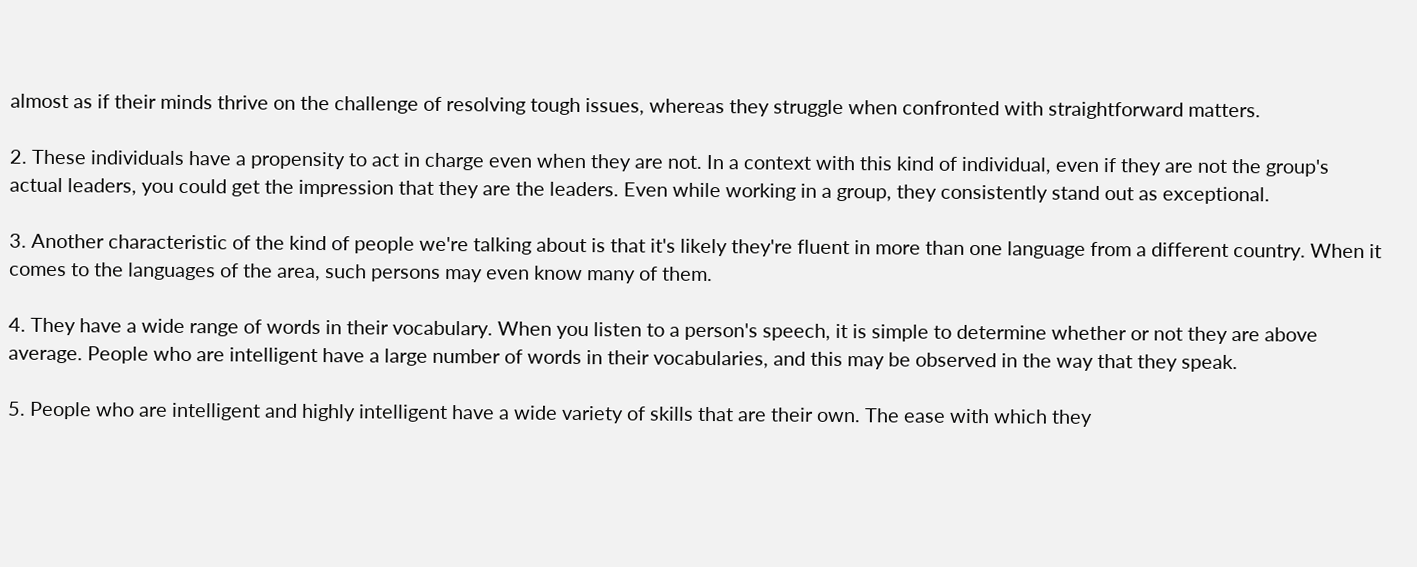almost as if their minds thrive on the challenge of resolving tough issues, whereas they struggle when confronted with straightforward matters.

2. These individuals have a propensity to act in charge even when they are not. In a context with this kind of individual, even if they are not the group's actual leaders, you could get the impression that they are the leaders. Even while working in a group, they consistently stand out as exceptional.

3. Another characteristic of the kind of people we're talking about is that it's likely they're fluent in more than one language from a different country. When it comes to the languages of the area, such persons may even know many of them.

4. They have a wide range of words in their vocabulary. When you listen to a person's speech, it is simple to determine whether or not they are above average. People who are intelligent have a large number of words in their vocabularies, and this may be observed in the way that they speak.

5. People who are intelligent and highly intelligent have a wide variety of skills that are their own. The ease with which they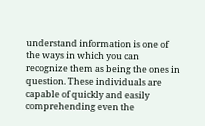understand information is one of the ways in which you can recognize them as being the ones in question. These individuals are capable of quickly and easily comprehending even the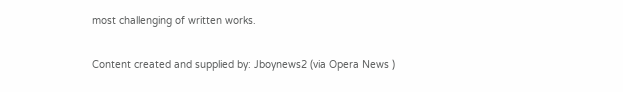most challenging of written works.

Content created and supplied by: Jboynews2 (via Opera News )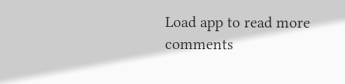Load app to read more comments